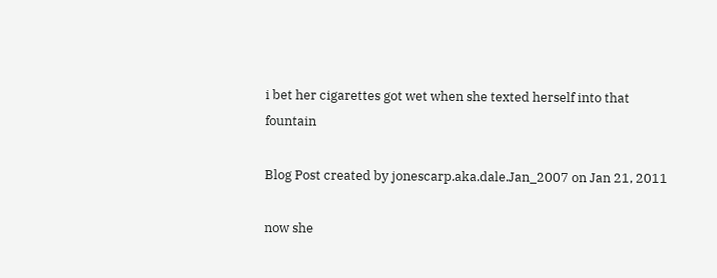i bet her cigarettes got wet when she texted herself into that fountain

Blog Post created by jonescarp.aka.dale.Jan_2007 on Jan 21, 2011

now she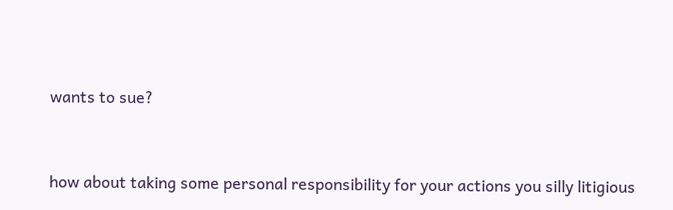wants to sue?


how about taking some personal responsibility for your actions you silly litigious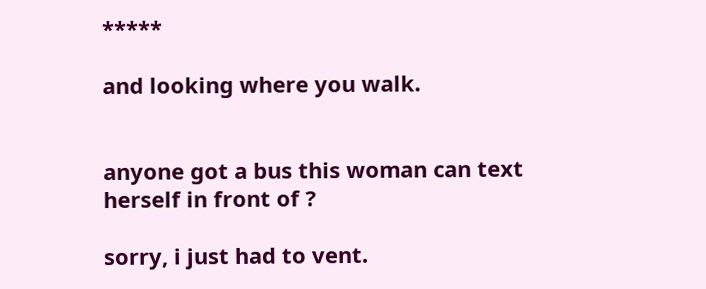*****

and looking where you walk.


anyone got a bus this woman can text herself in front of ?

sorry, i just had to vent.